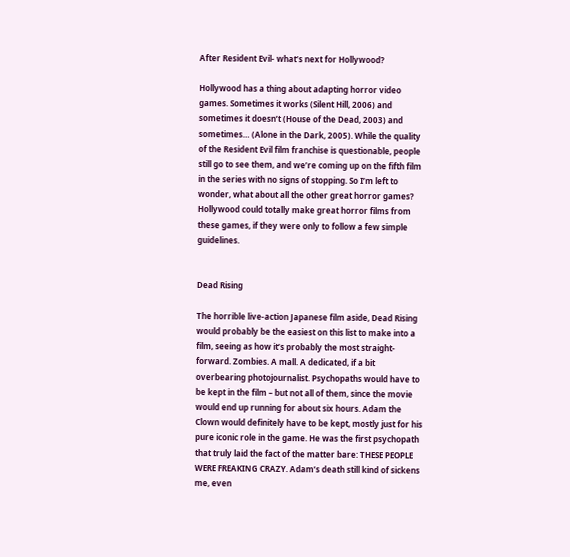After Resident Evil- what’s next for Hollywood?

Hollywood has a thing about adapting horror video games. Sometimes it works (Silent Hill, 2006) and sometimes it doesn’t (House of the Dead, 2003) and sometimes… (Alone in the Dark, 2005). While the quality of the Resident Evil film franchise is questionable, people still go to see them, and we’re coming up on the fifth film in the series with no signs of stopping. So I’m left to wonder, what about all the other great horror games? Hollywood could totally make great horror films from these games, if they were only to follow a few simple guidelines.


Dead Rising

The horrible live-action Japanese film aside, Dead Rising would probably be the easiest on this list to make into a film, seeing as how it’s probably the most straight-forward. Zombies. A mall. A dedicated, if a bit overbearing photojournalist. Psychopaths would have to be kept in the film – but not all of them, since the movie would end up running for about six hours. Adam the Clown would definitely have to be kept, mostly just for his pure iconic role in the game. He was the first psychopath that truly laid the fact of the matter bare: THESE PEOPLE WERE FREAKING CRAZY. Adam’s death still kind of sickens me, even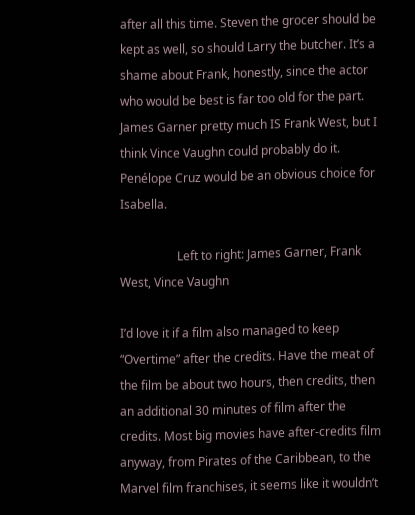after all this time. Steven the grocer should be kept as well, so should Larry the butcher. It’s a shame about Frank, honestly, since the actor who would be best is far too old for the part. James Garner pretty much IS Frank West, but I think Vince Vaughn could probably do it. Penélope Cruz would be an obvious choice for Isabella.

                   Left to right: James Garner, Frank West, Vince Vaughn

I’d love it if a film also managed to keep “Overtime” after the credits. Have the meat of the film be about two hours, then credits, then an additional 30 minutes of film after the credits. Most big movies have after-credits film anyway, from Pirates of the Caribbean, to the Marvel film franchises, it seems like it wouldn’t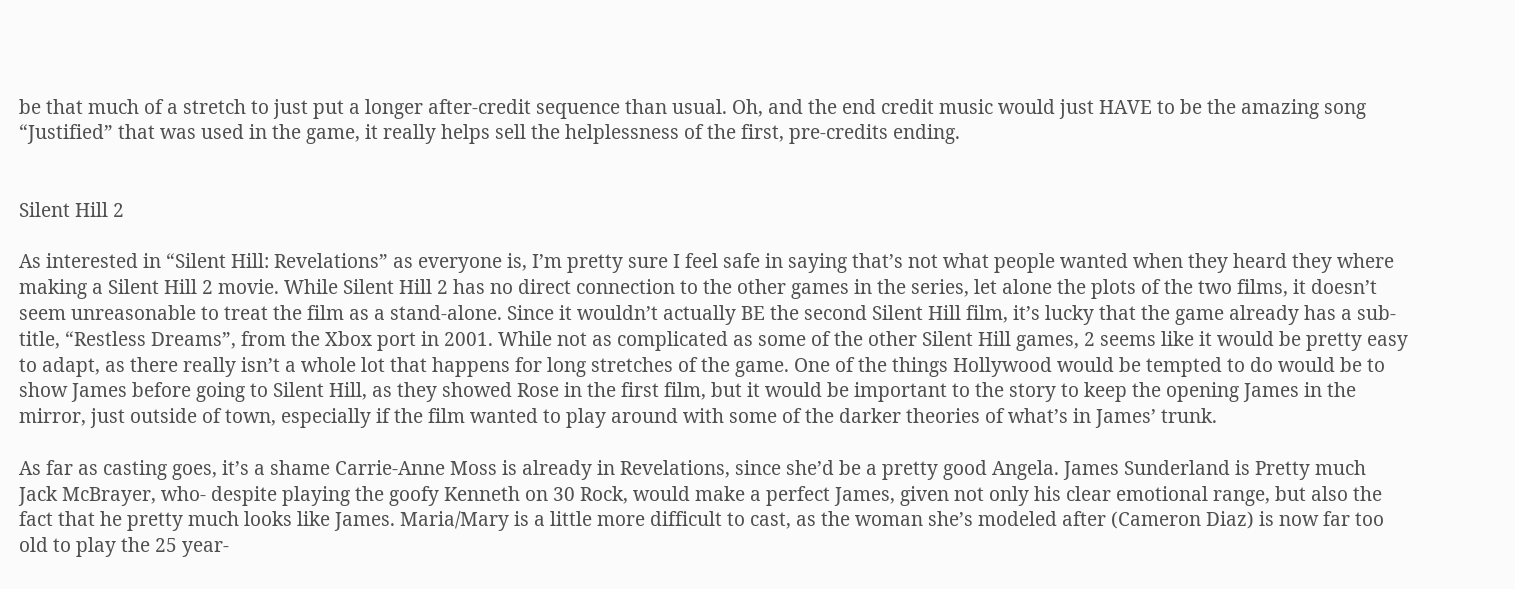be that much of a stretch to just put a longer after-credit sequence than usual. Oh, and the end credit music would just HAVE to be the amazing song “Justified” that was used in the game, it really helps sell the helplessness of the first, pre-credits ending.


Silent Hill 2

As interested in “Silent Hill: Revelations” as everyone is, I’m pretty sure I feel safe in saying that’s not what people wanted when they heard they where making a Silent Hill 2 movie. While Silent Hill 2 has no direct connection to the other games in the series, let alone the plots of the two films, it doesn’t seem unreasonable to treat the film as a stand-alone. Since it wouldn’t actually BE the second Silent Hill film, it’s lucky that the game already has a sub-title, “Restless Dreams”, from the Xbox port in 2001. While not as complicated as some of the other Silent Hill games, 2 seems like it would be pretty easy to adapt, as there really isn’t a whole lot that happens for long stretches of the game. One of the things Hollywood would be tempted to do would be to show James before going to Silent Hill, as they showed Rose in the first film, but it would be important to the story to keep the opening James in the mirror, just outside of town, especially if the film wanted to play around with some of the darker theories of what’s in James’ trunk.

As far as casting goes, it’s a shame Carrie-Anne Moss is already in Revelations, since she’d be a pretty good Angela. James Sunderland is Pretty much Jack McBrayer, who- despite playing the goofy Kenneth on 30 Rock, would make a perfect James, given not only his clear emotional range, but also the fact that he pretty much looks like James. Maria/Mary is a little more difficult to cast, as the woman she’s modeled after (Cameron Diaz) is now far too old to play the 25 year-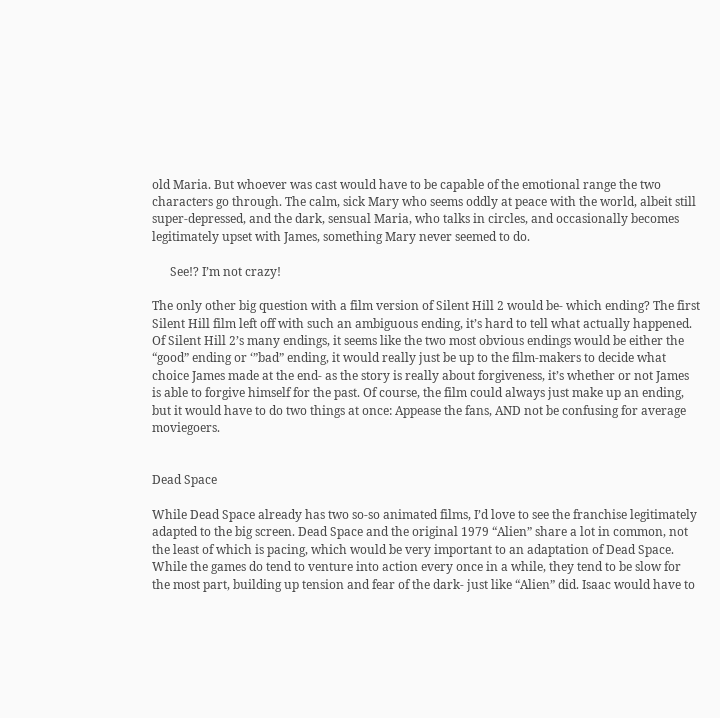old Maria. But whoever was cast would have to be capable of the emotional range the two characters go through. The calm, sick Mary who seems oddly at peace with the world, albeit still super-depressed, and the dark, sensual Maria, who talks in circles, and occasionally becomes legitimately upset with James, something Mary never seemed to do.

      See!? I’m not crazy!

The only other big question with a film version of Silent Hill 2 would be- which ending? The first Silent Hill film left off with such an ambiguous ending, it’s hard to tell what actually happened. Of Silent Hill 2’s many endings, it seems like the two most obvious endings would be either the “good” ending or ‘”bad” ending, it would really just be up to the film-makers to decide what choice James made at the end- as the story is really about forgiveness, it’s whether or not James is able to forgive himself for the past. Of course, the film could always just make up an ending, but it would have to do two things at once: Appease the fans, AND not be confusing for average moviegoers.


Dead Space

While Dead Space already has two so-so animated films, I’d love to see the franchise legitimately adapted to the big screen. Dead Space and the original 1979 “Alien” share a lot in common, not the least of which is pacing, which would be very important to an adaptation of Dead Space. While the games do tend to venture into action every once in a while, they tend to be slow for the most part, building up tension and fear of the dark- just like “Alien” did. Isaac would have to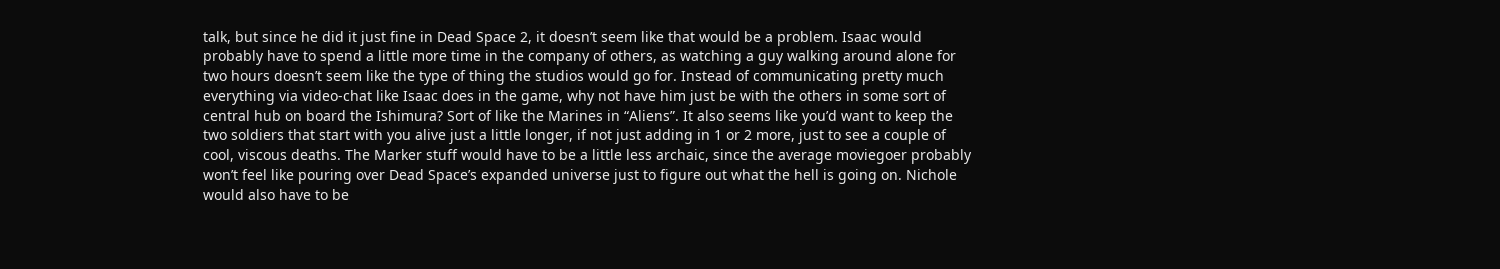talk, but since he did it just fine in Dead Space 2, it doesn’t seem like that would be a problem. Isaac would probably have to spend a little more time in the company of others, as watching a guy walking around alone for two hours doesn’t seem like the type of thing the studios would go for. Instead of communicating pretty much everything via video-chat like Isaac does in the game, why not have him just be with the others in some sort of central hub on board the Ishimura? Sort of like the Marines in “Aliens”. It also seems like you’d want to keep the two soldiers that start with you alive just a little longer, if not just adding in 1 or 2 more, just to see a couple of cool, viscous deaths. The Marker stuff would have to be a little less archaic, since the average moviegoer probably won’t feel like pouring over Dead Space’s expanded universe just to figure out what the hell is going on. Nichole would also have to be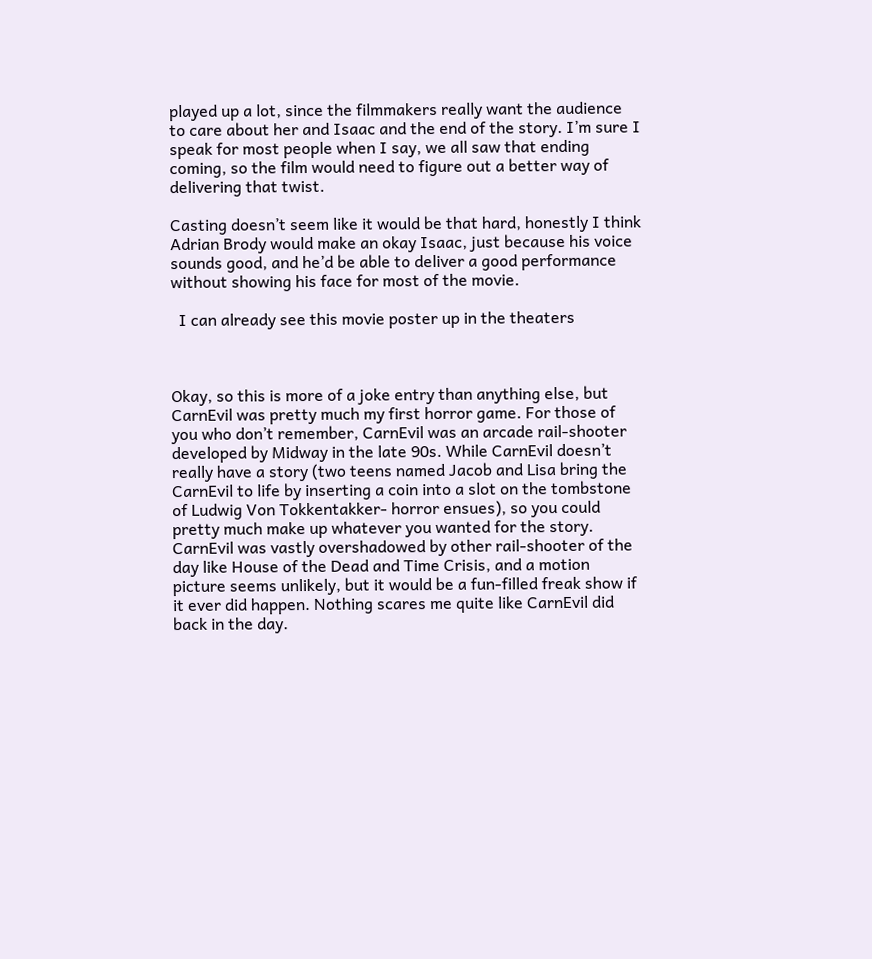played up a lot, since the filmmakers really want the audience to care about her and Isaac and the end of the story. I’m sure I speak for most people when I say, we all saw that ending coming, so the film would need to figure out a better way of delivering that twist.

Casting doesn’t seem like it would be that hard, honestly I think Adrian Brody would make an okay Isaac, just because his voice sounds good, and he’d be able to deliver a good performance without showing his face for most of the movie.

  I can already see this movie poster up in the theaters



Okay, so this is more of a joke entry than anything else, but CarnEvil was pretty much my first horror game. For those of you who don’t remember, CarnEvil was an arcade rail-shooter developed by Midway in the late 90s. While CarnEvil doesn’t really have a story (two teens named Jacob and Lisa bring the CarnEvil to life by inserting a coin into a slot on the tombstone of Ludwig Von Tokkentakker- horror ensues), so you could pretty much make up whatever you wanted for the story. CarnEvil was vastly overshadowed by other rail-shooter of the day like House of the Dead and Time Crisis, and a motion picture seems unlikely, but it would be a fun-filled freak show if it ever did happen. Nothing scares me quite like CarnEvil did back in the day.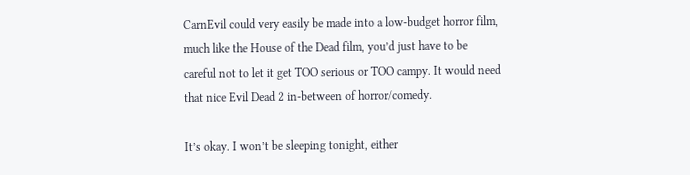CarnEvil could very easily be made into a low-budget horror film, much like the House of the Dead film, you’d just have to be careful not to let it get TOO serious or TOO campy. It would need that nice Evil Dead 2 in-between of horror/comedy.

It’s okay. I won’t be sleeping tonight, either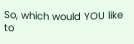So, which would YOU like to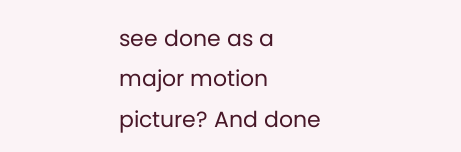see done as a major motion picture? And done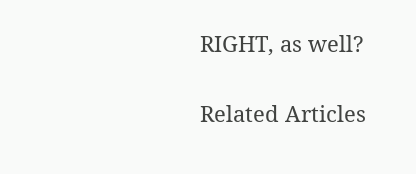RIGHT, as well?

Related Articles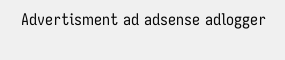Advertisment ad adsense adlogger